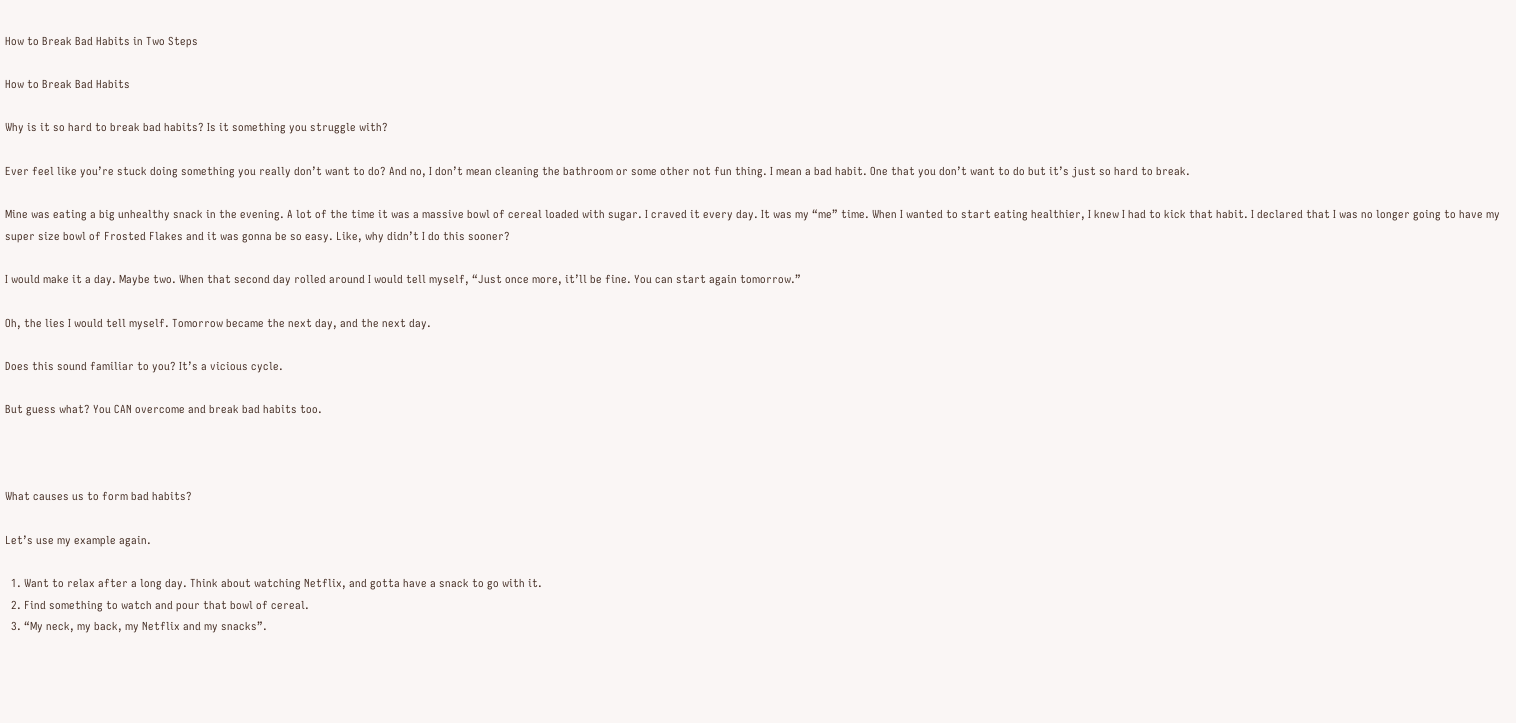How to Break Bad Habits in Two Steps

How to Break Bad Habits

Why is it so hard to break bad habits? Is it something you struggle with?

Ever feel like you’re stuck doing something you really don’t want to do? And no, I don’t mean cleaning the bathroom or some other not fun thing. I mean a bad habit. One that you don’t want to do but it’s just so hard to break.

Mine was eating a big unhealthy snack in the evening. A lot of the time it was a massive bowl of cereal loaded with sugar. I craved it every day. It was my “me” time. When I wanted to start eating healthier, I knew I had to kick that habit. I declared that I was no longer going to have my super size bowl of Frosted Flakes and it was gonna be so easy. Like, why didn’t I do this sooner?

I would make it a day. Maybe two. When that second day rolled around I would tell myself, “Just once more, it’ll be fine. You can start again tomorrow.”

Oh, the lies I would tell myself. Tomorrow became the next day, and the next day.

Does this sound familiar to you? It’s a vicious cycle.

But guess what? You CAN overcome and break bad habits too.



What causes us to form bad habits?

Let’s use my example again.

  1. Want to relax after a long day. Think about watching Netflix, and gotta have a snack to go with it.
  2. Find something to watch and pour that bowl of cereal.
  3. “My neck, my back, my Netflix and my snacks”.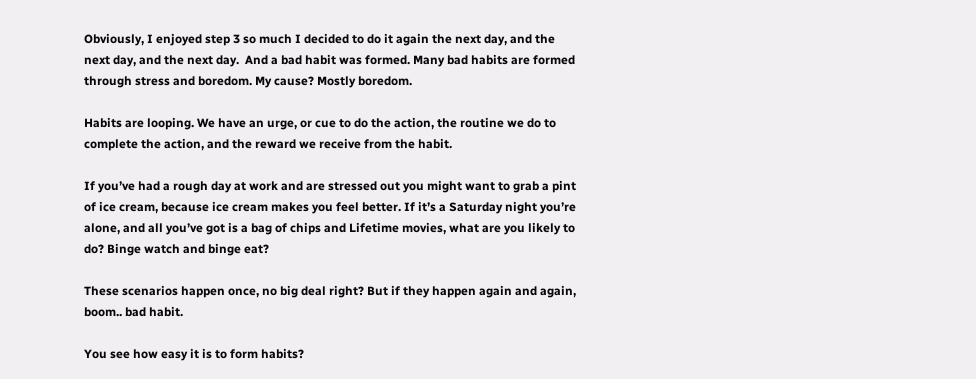Obviously, I enjoyed step 3 so much I decided to do it again the next day, and the next day, and the next day.  And a bad habit was formed. Many bad habits are formed through stress and boredom. My cause? Mostly boredom.

Habits are looping. We have an urge, or cue to do the action, the routine we do to complete the action, and the reward we receive from the habit.

If you’ve had a rough day at work and are stressed out you might want to grab a pint of ice cream, because ice cream makes you feel better. If it’s a Saturday night you’re alone, and all you’ve got is a bag of chips and Lifetime movies, what are you likely to do? Binge watch and binge eat?

These scenarios happen once, no big deal right? But if they happen again and again, boom.. bad habit.

You see how easy it is to form habits?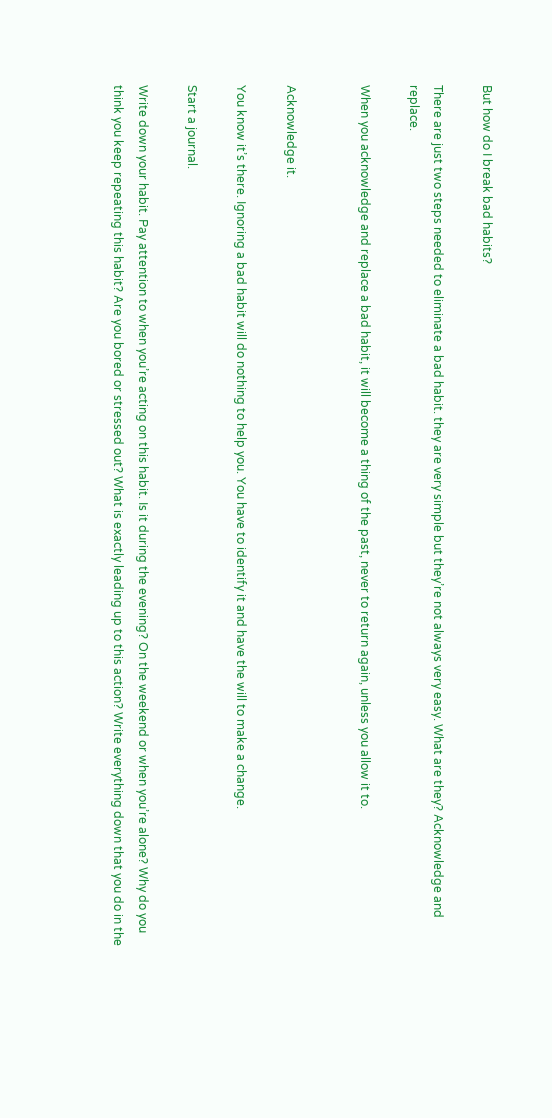But how do I break bad habits?

There are just two steps needed to eliminate a bad habit. they are very simple but they’re not always very easy. What are they? Acknowledge and replace.

When you acknowledge and replace a bad habit, it will become a thing of the past, never to return again, unless you allow it to.


Acknowledge it.

You know it’s there. Ignoring a bad habit will do nothing to help you. You have to identify it and have the will to make a change.

Start a journal.

Write down your habit. Pay attention to when you’re acting on this habit. Is it during the evening? On the weekend or when you’re alone? Why do you think you keep repeating this habit? Are you bored or stressed out? What is exactly leading up to this action? Write everything down that you do in the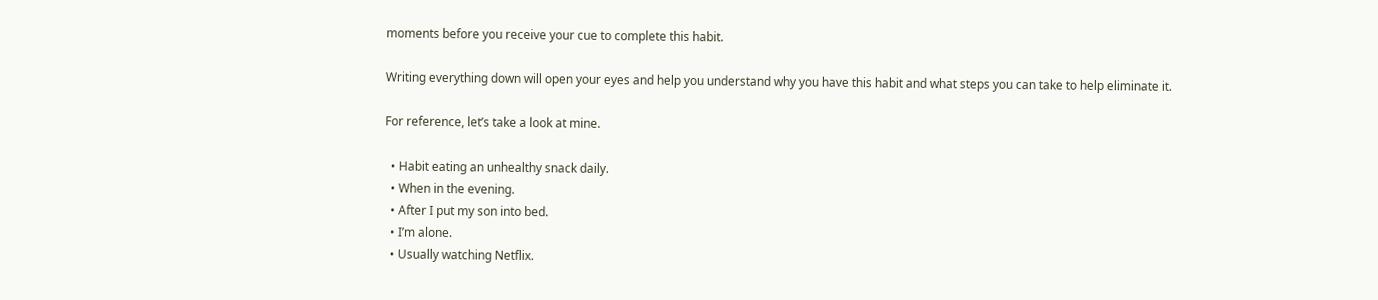moments before you receive your cue to complete this habit.

Writing everything down will open your eyes and help you understand why you have this habit and what steps you can take to help eliminate it.

For reference, let’s take a look at mine.

  • Habit eating an unhealthy snack daily.
  • When in the evening.
  • After I put my son into bed.
  • I’m alone.
  • Usually watching Netflix.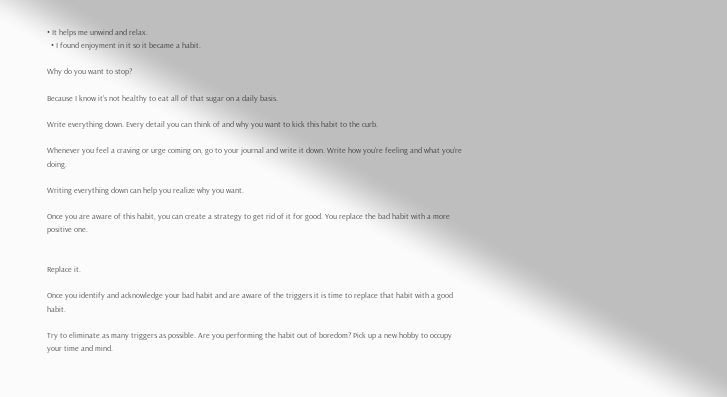• It helps me unwind and relax.
  • I found enjoyment in it so it became a habit.

Why do you want to stop?

Because I know it’s not healthy to eat all of that sugar on a daily basis.

Write everything down. Every detail you can think of and why you want to kick this habit to the curb.

Whenever you feel a craving or urge coming on, go to your journal and write it down. Write how you’re feeling and what you’re doing.

Writing everything down can help you realize why you want.

Once you are aware of this habit, you can create a strategy to get rid of it for good. You replace the bad habit with a more positive one.


Replace it.

Once you identify and acknowledge your bad habit and are aware of the triggers it is time to replace that habit with a good habit.

Try to eliminate as many triggers as possible. Are you performing the habit out of boredom? Pick up a new hobby to occupy your time and mind.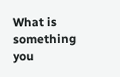What is something you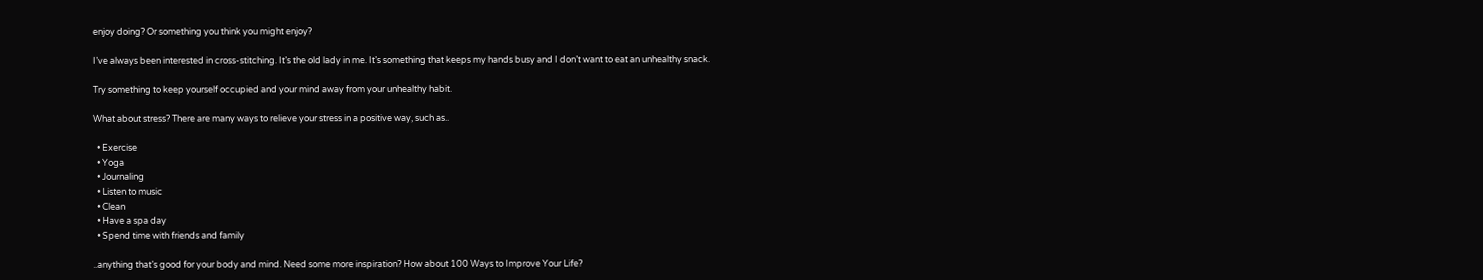enjoy doing? Or something you think you might enjoy?

I’ve always been interested in cross-stitching. It’s the old lady in me. It’s something that keeps my hands busy and I don’t want to eat an unhealthy snack.

Try something to keep yourself occupied and your mind away from your unhealthy habit.

What about stress? There are many ways to relieve your stress in a positive way, such as..

  • Exercise
  • Yoga
  • Journaling
  • Listen to music
  • Clean
  • Have a spa day
  • Spend time with friends and family

..anything that’s good for your body and mind. Need some more inspiration? How about 100 Ways to Improve Your Life?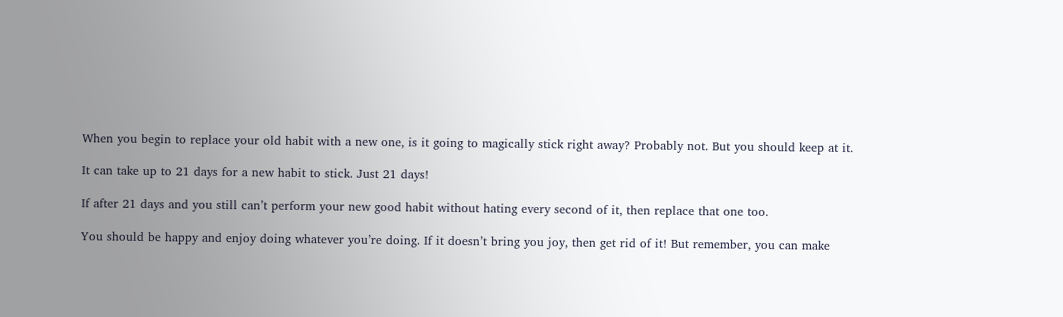When you begin to replace your old habit with a new one, is it going to magically stick right away? Probably not. But you should keep at it.

It can take up to 21 days for a new habit to stick. Just 21 days!

If after 21 days and you still can’t perform your new good habit without hating every second of it, then replace that one too.

You should be happy and enjoy doing whatever you’re doing. If it doesn’t bring you joy, then get rid of it! But remember, you can make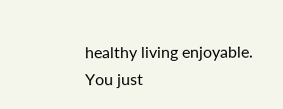healthy living enjoyable. You just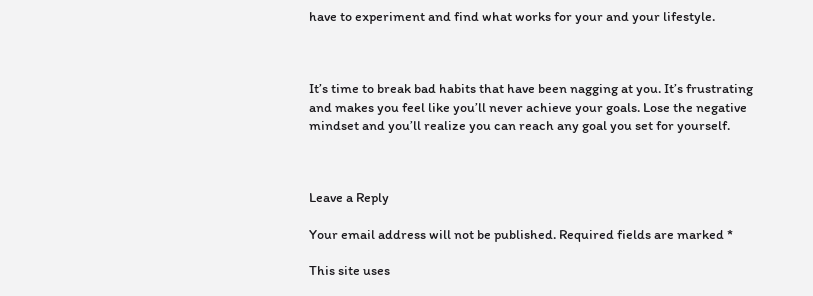have to experiment and find what works for your and your lifestyle.



It’s time to break bad habits that have been nagging at you. It’s frustrating and makes you feel like you’ll never achieve your goals. Lose the negative mindset and you’ll realize you can reach any goal you set for yourself.



Leave a Reply

Your email address will not be published. Required fields are marked *

This site uses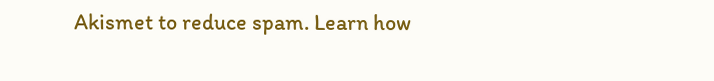Akismet to reduce spam. Learn how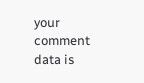your comment data is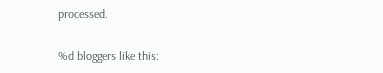processed.

%d bloggers like this: